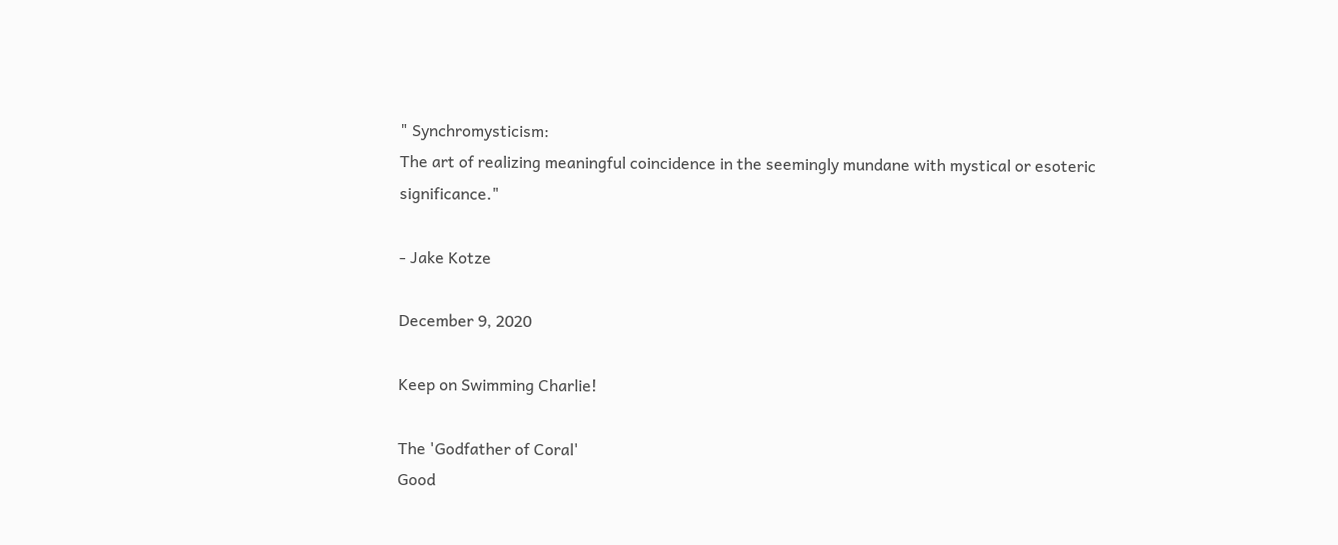" Synchromysticism:
The art of realizing meaningful coincidence in the seemingly mundane with mystical or esoteric significance."

- Jake Kotze

December 9, 2020

Keep on Swimming Charlie!

The 'Godfather of Coral'
Good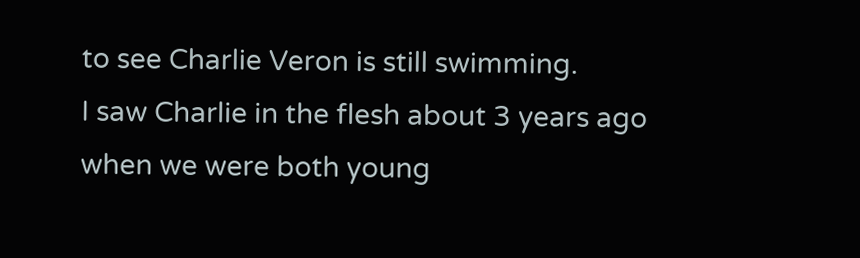to see Charlie Veron is still swimming.
I saw Charlie in the flesh about 3 years ago when we were both young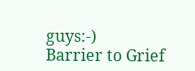guys:-)
Barrier to Grief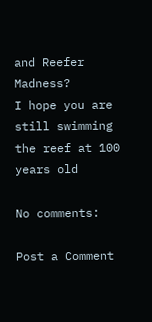and Reefer Madness?
I hope you are still swimming the reef at 100 years old

No comments:

Post a Comment